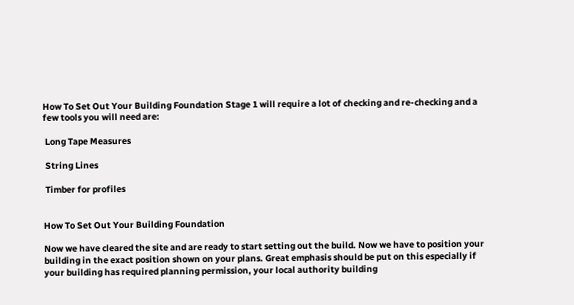How To Set Out Your Building Foundation Stage 1 will require a lot of checking and re-checking and a few tools you will need are:

 Long Tape Measures

 String Lines

 Timber for profiles


How To Set Out Your Building Foundation

Now we have cleared the site and are ready to start setting out the build. Now we have to position your building in the exact position shown on your plans. Great emphasis should be put on this especially if  your building has required planning permission, your local authority building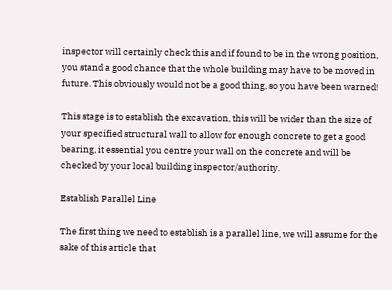inspector will certainly check this and if found to be in the wrong position, you stand a good chance that the whole building may have to be moved in future. This obviously would not be a good thing, so you have been warned!

This stage is to establish the excavation, this will be wider than the size of your specified structural wall to allow for enough concrete to get a good bearing, it essential you centre your wall on the concrete and will be checked by your local building inspector/authority.

Establish Parallel Line

The first thing we need to establish is a parallel line, we will assume for the sake of this article that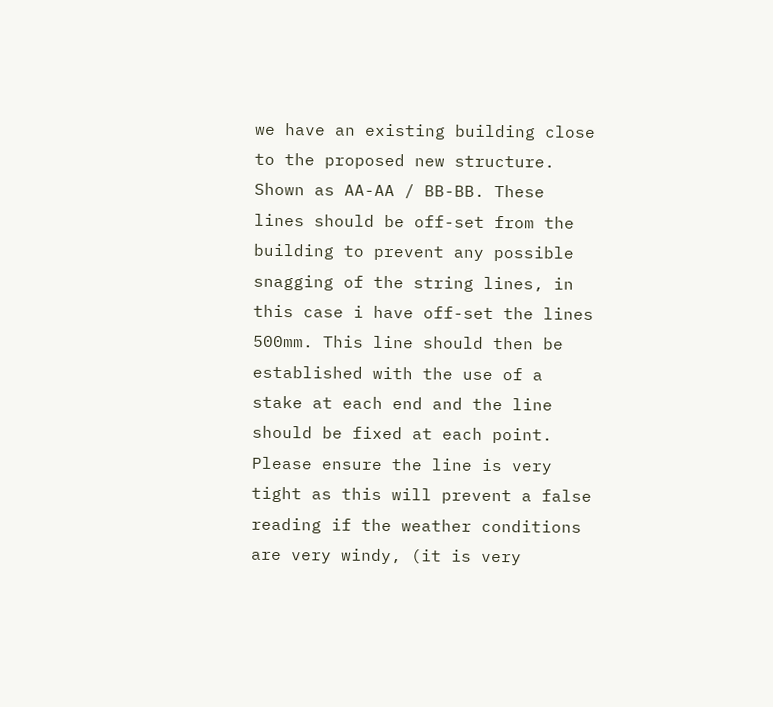we have an existing building close to the proposed new structure.  Shown as AA-AA / BB-BB. These lines should be off-set from the building to prevent any possible snagging of the string lines, in this case i have off-set the lines 500mm. This line should then be established with the use of a stake at each end and the line should be fixed at each point. Please ensure the line is very tight as this will prevent a false reading if the weather conditions are very windy, (it is very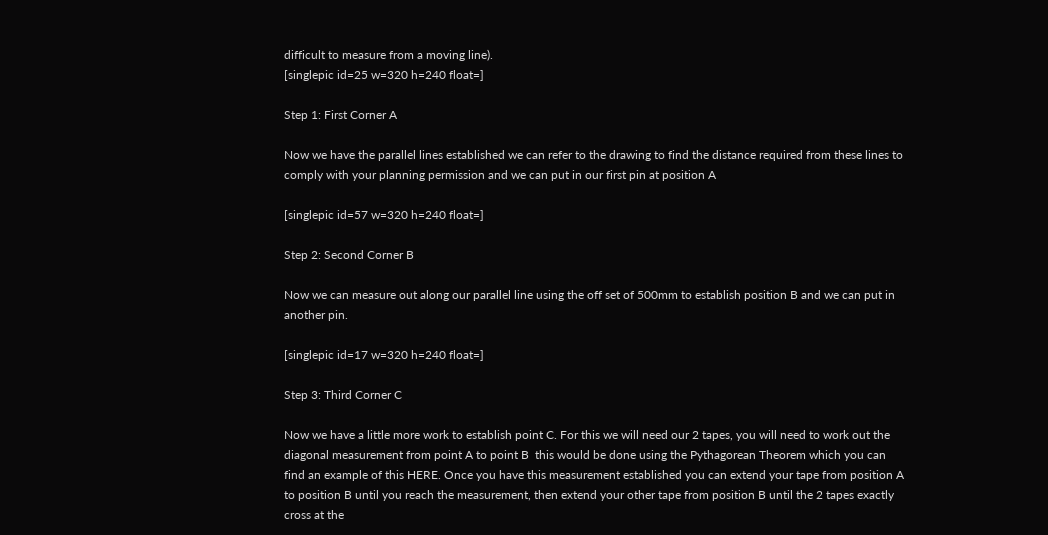difficult to measure from a moving line).
[singlepic id=25 w=320 h=240 float=]

Step 1: First Corner A

Now we have the parallel lines established we can refer to the drawing to find the distance required from these lines to comply with your planning permission and we can put in our first pin at position A

[singlepic id=57 w=320 h=240 float=]

Step 2: Second Corner B

Now we can measure out along our parallel line using the off set of 500mm to establish position B and we can put in another pin.

[singlepic id=17 w=320 h=240 float=]

Step 3: Third Corner C

Now we have a little more work to establish point C. For this we will need our 2 tapes, you will need to work out the diagonal measurement from point A to point B  this would be done using the Pythagorean Theorem which you can find an example of this HERE. Once you have this measurement established you can extend your tape from position A to position B until you reach the measurement, then extend your other tape from position B until the 2 tapes exactly cross at the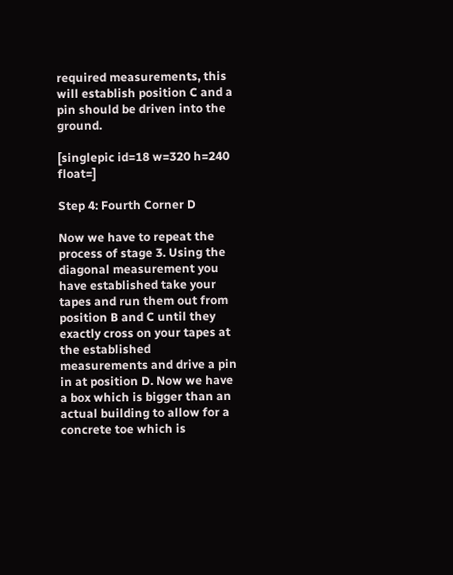required measurements, this will establish position C and a pin should be driven into the ground.

[singlepic id=18 w=320 h=240 float=]

Step 4: Fourth Corner D

Now we have to repeat the process of stage 3. Using the diagonal measurement you have established take your tapes and run them out from position B and C until they exactly cross on your tapes at the established measurements and drive a pin in at position D. Now we have a box which is bigger than an actual building to allow for a concrete toe which is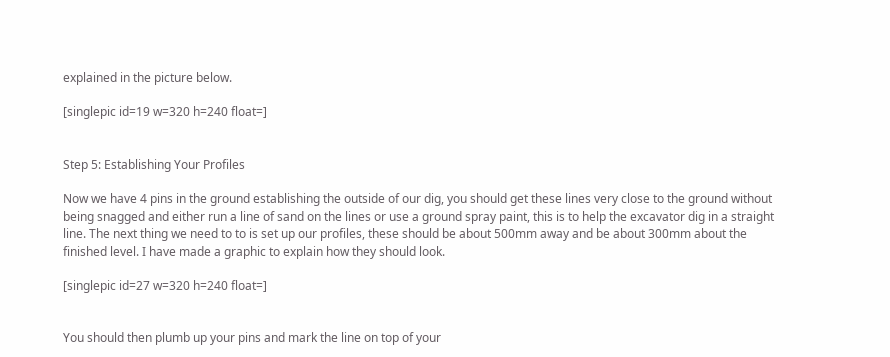explained in the picture below.

[singlepic id=19 w=320 h=240 float=]


Step 5: Establishing Your Profiles

Now we have 4 pins in the ground establishing the outside of our dig, you should get these lines very close to the ground without being snagged and either run a line of sand on the lines or use a ground spray paint, this is to help the excavator dig in a straight line. The next thing we need to to is set up our profiles, these should be about 500mm away and be about 300mm about the finished level. I have made a graphic to explain how they should look.

[singlepic id=27 w=320 h=240 float=]


You should then plumb up your pins and mark the line on top of your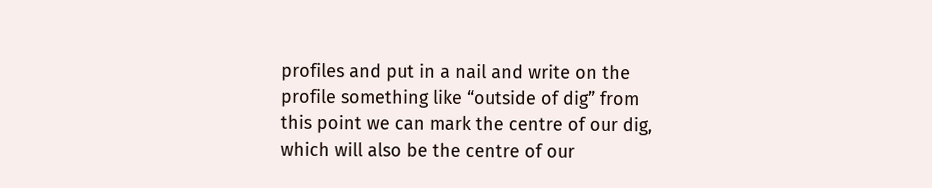profiles and put in a nail and write on the profile something like “outside of dig” from this point we can mark the centre of our dig, which will also be the centre of our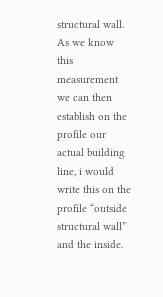structural wall. As we know this measurement we can then establish on the profile our actual building line, i would write this on the profile “outside structural wall” and the inside.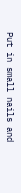Put in small nails and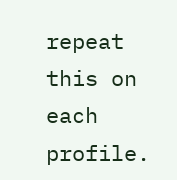repeat this on each profile.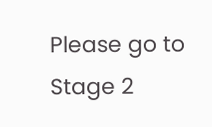Please go to Stage 2